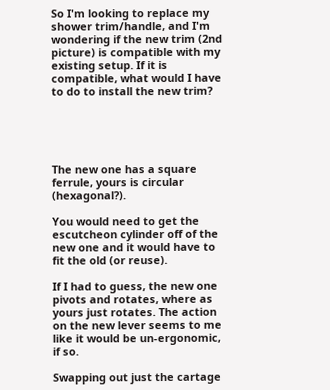So I'm looking to replace my shower trim/handle, and I'm wondering if the new trim (2nd picture) is compatible with my existing setup. If it is compatible, what would I have to do to install the new trim?





The new one has a square ferrule, yours is circular (hexagonal?).

You would need to get the escutcheon cylinder off of the new one and it would have to fit the old (or reuse).

If I had to guess, the new one pivots and rotates, where as yours just rotates. The action on the new lever seems to me like it would be un-ergonomic, if so.

Swapping out just the cartage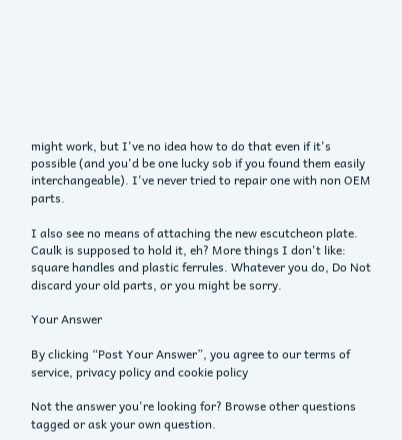might work, but I've no idea how to do that even if it's possible (and you'd be one lucky sob if you found them easily interchangeable). I've never tried to repair one with non OEM parts.

I also see no means of attaching the new escutcheon plate. Caulk is supposed to hold it, eh? More things I don't like: square handles and plastic ferrules. Whatever you do, Do Not discard your old parts, or you might be sorry.

Your Answer

By clicking “Post Your Answer”, you agree to our terms of service, privacy policy and cookie policy

Not the answer you're looking for? Browse other questions tagged or ask your own question.